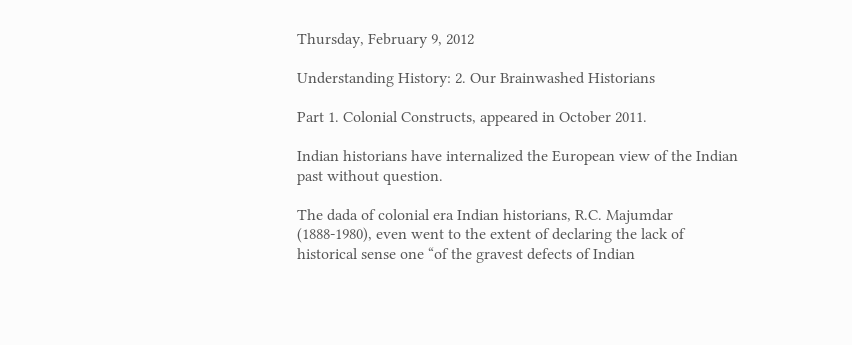Thursday, February 9, 2012

Understanding History: 2. Our Brainwashed Historians

Part 1. Colonial Constructs, appeared in October 2011.

Indian historians have internalized the European view of the Indian past without question.

The dada of colonial era Indian historians, R.C. Majumdar (1888-1980), even went to the extent of declaring the lack of historical sense one “of the gravest defects of Indian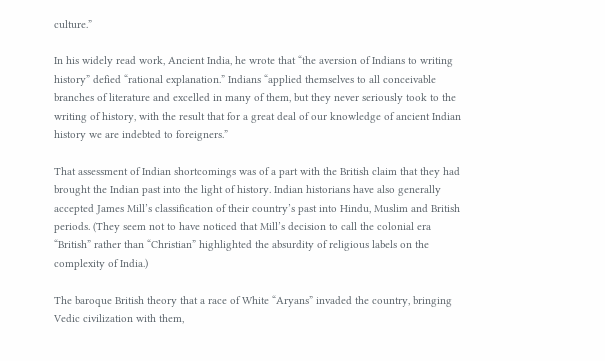culture.”

In his widely read work, Ancient India, he wrote that “the aversion of Indians to writing history” defied “rational explanation.” Indians “applied themselves to all conceivable branches of literature and excelled in many of them, but they never seriously took to the writing of history, with the result that for a great deal of our knowledge of ancient Indian history we are indebted to foreigners.”

That assessment of Indian shortcomings was of a part with the British claim that they had brought the Indian past into the light of history. Indian historians have also generally accepted James Mill’s classification of their country’s past into Hindu, Muslim and British periods. (They seem not to have noticed that Mill’s decision to call the colonial era “British” rather than “Christian” highlighted the absurdity of religious labels on the complexity of India.)

The baroque British theory that a race of White “Aryans” invaded the country, bringing Vedic civilization with them,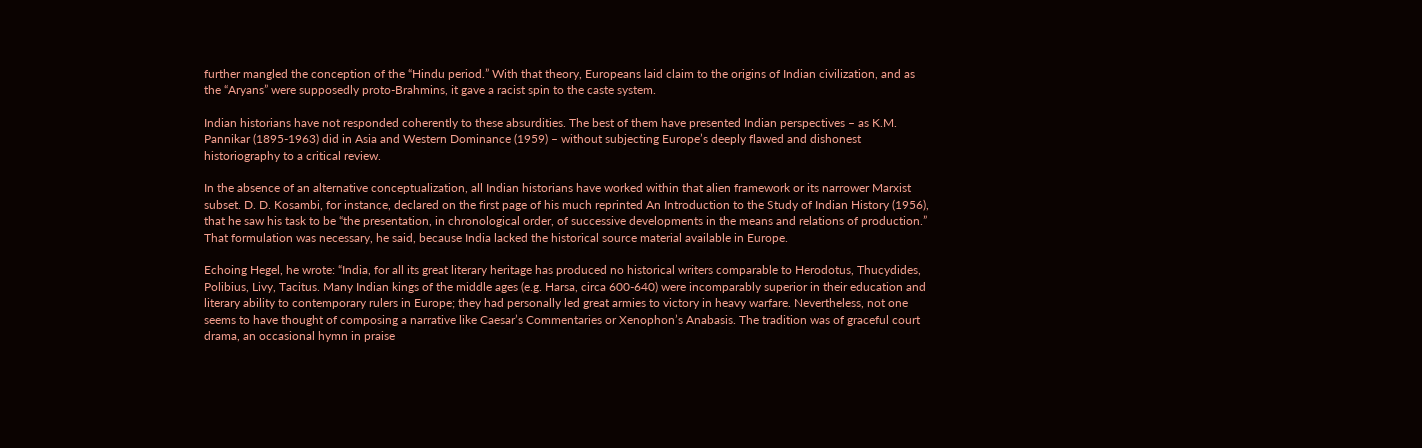further mangled the conception of the “Hindu period.” With that theory, Europeans laid claim to the origins of Indian civilization, and as the “Aryans” were supposedly proto-Brahmins, it gave a racist spin to the caste system.

Indian historians have not responded coherently to these absurdities. The best of them have presented Indian perspectives – as K.M. Pannikar (1895-1963) did in Asia and Western Dominance (1959) – without subjecting Europe’s deeply flawed and dishonest historiography to a critical review.

In the absence of an alternative conceptualization, all Indian historians have worked within that alien framework or its narrower Marxist subset. D. D. Kosambi, for instance, declared on the first page of his much reprinted An Introduction to the Study of Indian History (1956), that he saw his task to be “the presentation, in chronological order, of successive developments in the means and relations of production.” That formulation was necessary, he said, because India lacked the historical source material available in Europe.

Echoing Hegel, he wrote: “India, for all its great literary heritage has produced no historical writers comparable to Herodotus, Thucydides, Polibius, Livy, Tacitus. Many Indian kings of the middle ages (e.g. Harsa, circa 600-640) were incomparably superior in their education and literary ability to contemporary rulers in Europe; they had personally led great armies to victory in heavy warfare. Nevertheless, not one seems to have thought of composing a narrative like Caesar’s Commentaries or Xenophon’s Anabasis. The tradition was of graceful court drama, an occasional hymn in praise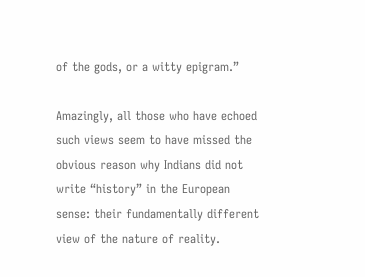of the gods, or a witty epigram.”

Amazingly, all those who have echoed such views seem to have missed the obvious reason why Indians did not write “history” in the European sense: their fundamentally different view of the nature of reality.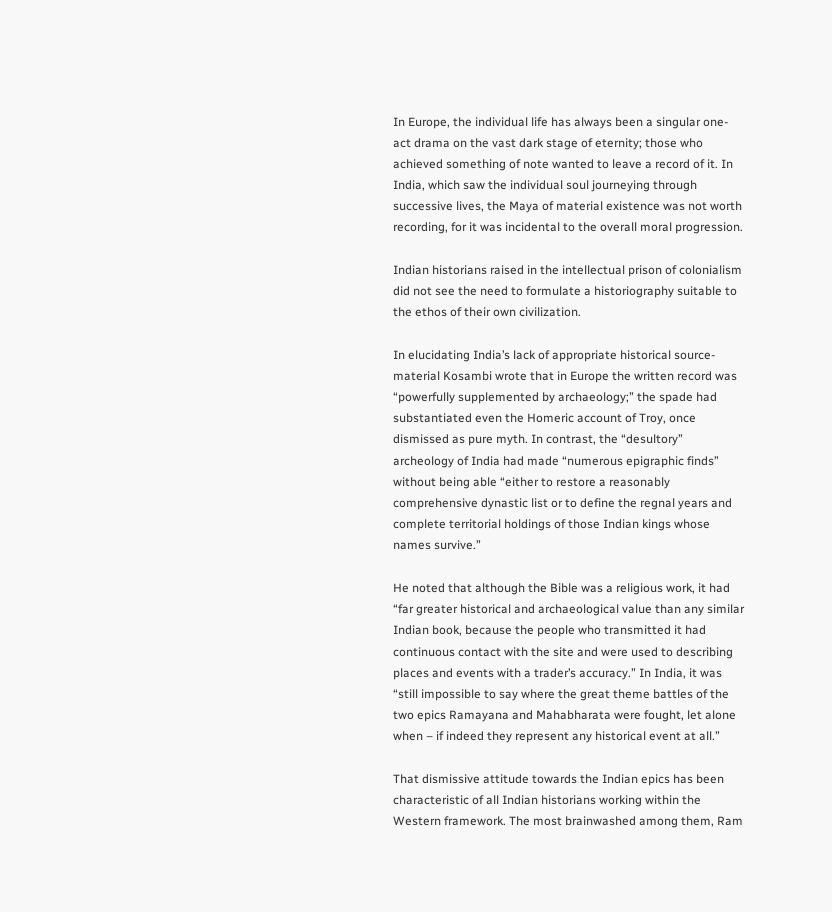In Europe, the individual life has always been a singular one-act drama on the vast dark stage of eternity; those who achieved something of note wanted to leave a record of it. In India, which saw the individual soul journeying through successive lives, the Maya of material existence was not worth recording, for it was incidental to the overall moral progression.

Indian historians raised in the intellectual prison of colonialism did not see the need to formulate a historiography suitable to the ethos of their own civilization.

In elucidating India’s lack of appropriate historical source-material Kosambi wrote that in Europe the written record was “powerfully supplemented by archaeology;” the spade had substantiated even the Homeric account of Troy, once dismissed as pure myth. In contrast, the “desultory” archeology of India had made “numerous epigraphic finds” without being able “either to restore a reasonably comprehensive dynastic list or to define the regnal years and complete territorial holdings of those Indian kings whose names survive.”

He noted that although the Bible was a religious work, it had “far greater historical and archaeological value than any similar Indian book, because the people who transmitted it had continuous contact with the site and were used to describing places and events with a trader’s accuracy.” In India, it was “still impossible to say where the great theme battles of the two epics Ramayana and Mahabharata were fought, let alone when – if indeed they represent any historical event at all.”

That dismissive attitude towards the Indian epics has been characteristic of all Indian historians working within the Western framework. The most brainwashed among them, Ram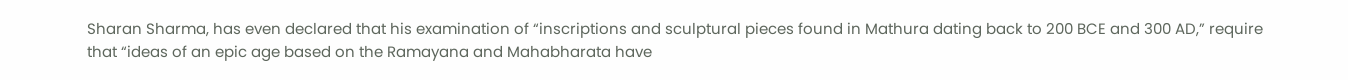Sharan Sharma, has even declared that his examination of “inscriptions and sculptural pieces found in Mathura dating back to 200 BCE and 300 AD,” require that “ideas of an epic age based on the Ramayana and Mahabharata have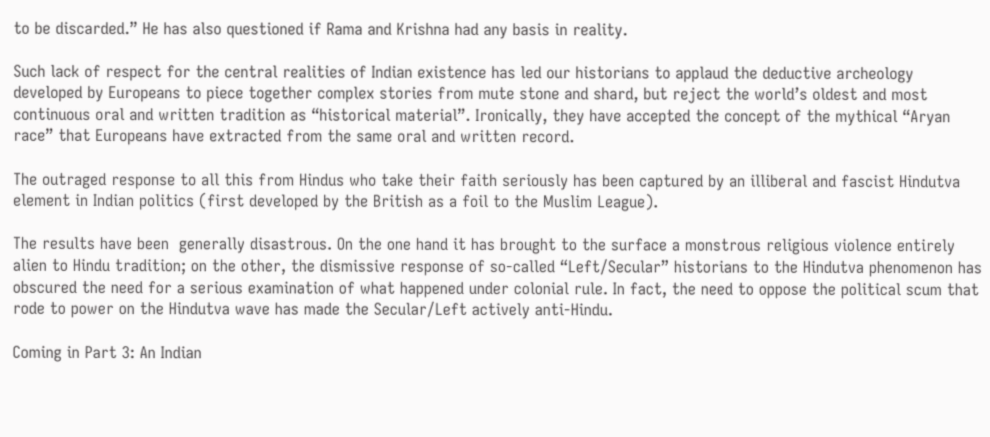to be discarded.” He has also questioned if Rama and Krishna had any basis in reality.

Such lack of respect for the central realities of Indian existence has led our historians to applaud the deductive archeology developed by Europeans to piece together complex stories from mute stone and shard, but reject the world’s oldest and most continuous oral and written tradition as “historical material”. Ironically, they have accepted the concept of the mythical “Aryan race” that Europeans have extracted from the same oral and written record.

The outraged response to all this from Hindus who take their faith seriously has been captured by an illiberal and fascist Hindutva element in Indian politics (first developed by the British as a foil to the Muslim League).

The results have been  generally disastrous. On the one hand it has brought to the surface a monstrous religious violence entirely alien to Hindu tradition; on the other, the dismissive response of so-called “Left/Secular” historians to the Hindutva phenomenon has obscured the need for a serious examination of what happened under colonial rule. In fact, the need to oppose the political scum that rode to power on the Hindutva wave has made the Secular/Left actively anti-Hindu.

Coming in Part 3: An Indian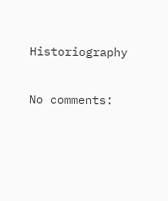Historiography

No comments: